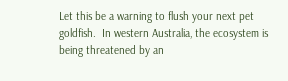Let this be a warning to flush your next pet goldfish.  In western Australia, the ecosystem is being threatened by an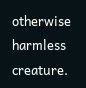otherwise harmless creature.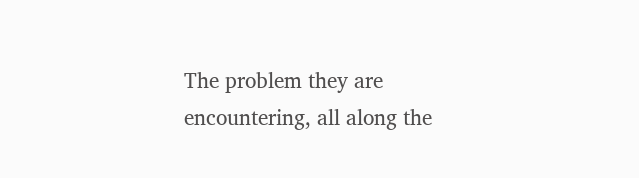The problem they are encountering, all along the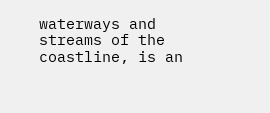waterways and streams of the coastline, is an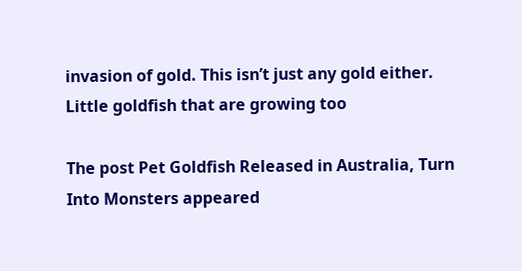invasion of gold. This isn’t just any gold either. Little goldfish that are growing too

The post Pet Goldfish Released in Australia, Turn Into Monsters appeared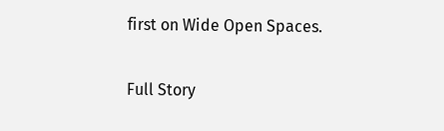first on Wide Open Spaces.

Full Story